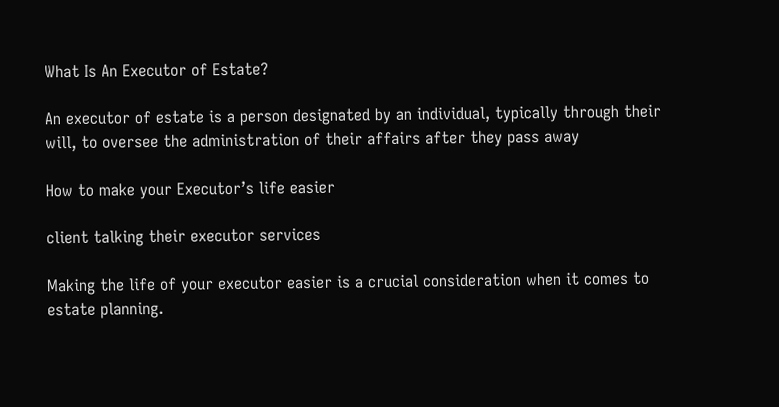What Is An Executor of Estate?

An executor of estate is a person designated by an individual, typically through their will, to oversee the administration of their affairs after they pass away

How to make your Executor’s life easier

client talking their executor services

Making the life of your executor easier is a crucial consideration when it comes to estate planning.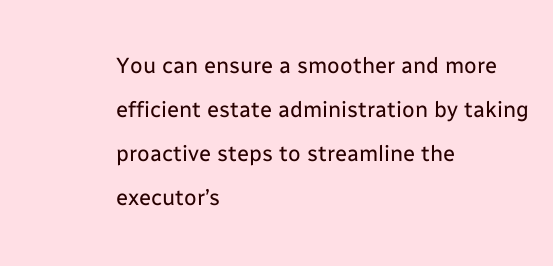You can ensure a smoother and more efficient estate administration by taking proactive steps to streamline the executor’s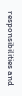responsibilities and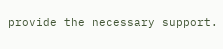provide the necessary support.